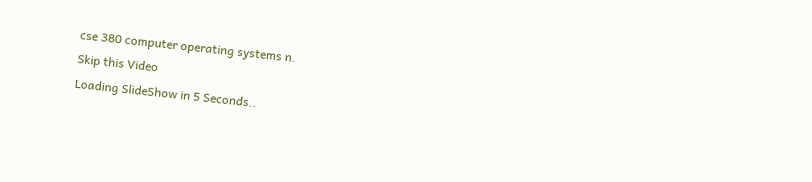cse 380 computer operating systems n.
Skip this Video
Loading SlideShow in 5 Seconds..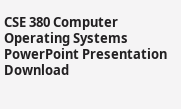CSE 380 Computer Operating Systems PowerPoint Presentation
Download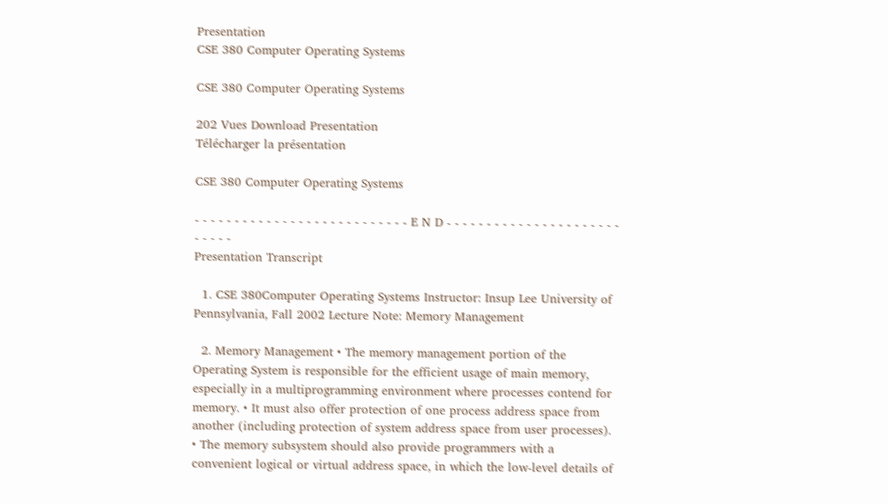Presentation
CSE 380 Computer Operating Systems

CSE 380 Computer Operating Systems

202 Vues Download Presentation
Télécharger la présentation

CSE 380 Computer Operating Systems

- - - - - - - - - - - - - - - - - - - - - - - - - - - E N D - - - - - - - - - - - - - - - - - - - - - - - - - - -
Presentation Transcript

  1. CSE 380Computer Operating Systems Instructor: Insup Lee University of Pennsylvania, Fall 2002 Lecture Note: Memory Management

  2. Memory Management • The memory management portion of the Operating System is responsible for the efficient usage of main memory, especially in a multiprogramming environment where processes contend for memory. • It must also offer protection of one process address space from another (including protection of system address space from user processes). • The memory subsystem should also provide programmers with a convenient logical or virtual address space, in which the low-level details of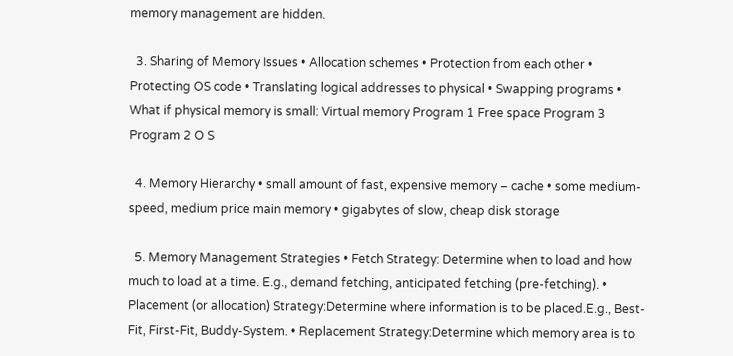memory management are hidden.

  3. Sharing of Memory Issues • Allocation schemes • Protection from each other • Protecting OS code • Translating logical addresses to physical • Swapping programs • What if physical memory is small: Virtual memory Program 1 Free space Program 3 Program 2 O S

  4. Memory Hierarchy • small amount of fast, expensive memory – cache • some medium-speed, medium price main memory • gigabytes of slow, cheap disk storage

  5. Memory Management Strategies • Fetch Strategy: Determine when to load and how much to load at a time. E.g., demand fetching, anticipated fetching (pre-fetching). • Placement (or allocation) Strategy:Determine where information is to be placed.E.g., Best-Fit, First-Fit, Buddy-System. • Replacement Strategy:Determine which memory area is to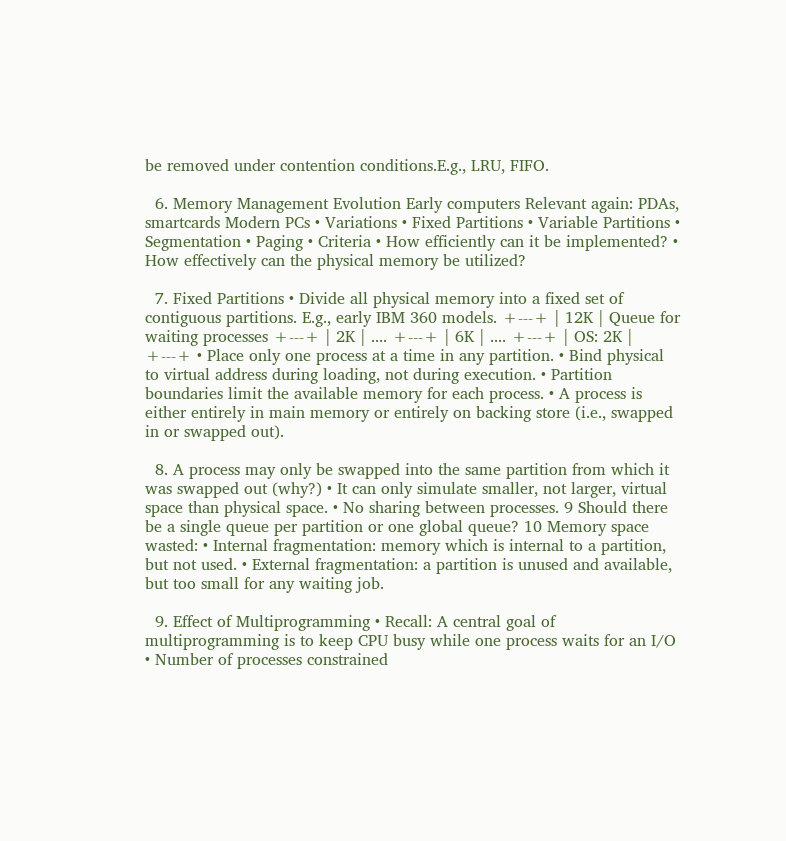be removed under contention conditions.E.g., LRU, FIFO.

  6. Memory Management Evolution Early computers Relevant again: PDAs, smartcards Modern PCs • Variations • Fixed Partitions • Variable Partitions • Segmentation • Paging • Criteria • How efficiently can it be implemented? • How effectively can the physical memory be utilized?

  7. Fixed Partitions • Divide all physical memory into a fixed set of contiguous partitions. E.g., early IBM 360 models. +---+ | 12K | Queue for waiting processes +---+ | 2K | .... +---+ | 6K | .... +---+ | OS: 2K | +---+ • Place only one process at a time in any partition. • Bind physical to virtual address during loading, not during execution. • Partition boundaries limit the available memory for each process. • A process is either entirely in main memory or entirely on backing store (i.e., swapped in or swapped out).

  8. A process may only be swapped into the same partition from which it was swapped out (why?) • It can only simulate smaller, not larger, virtual space than physical space. • No sharing between processes. 9 Should there be a single queue per partition or one global queue? 10 Memory space wasted: • Internal fragmentation: memory which is internal to a partition, but not used. • External fragmentation: a partition is unused and available, but too small for any waiting job.

  9. Effect of Multiprogramming • Recall: A central goal of multiprogramming is to keep CPU busy while one process waits for an I/O • Number of processes constrained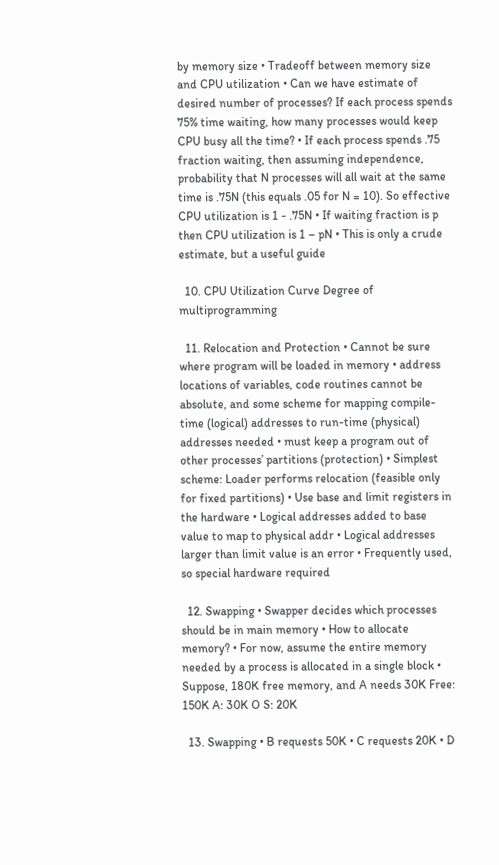by memory size • Tradeoff between memory size and CPU utilization • Can we have estimate of desired number of processes? If each process spends 75% time waiting, how many processes would keep CPU busy all the time? • If each process spends .75 fraction waiting, then assuming independence, probability that N processes will all wait at the same time is .75N (this equals .05 for N = 10). So effective CPU utilization is 1 - .75N • If waiting fraction is p then CPU utilization is 1 – pN • This is only a crude estimate, but a useful guide

  10. CPU Utilization Curve Degree of multiprogramming

  11. Relocation and Protection • Cannot be sure where program will be loaded in memory • address locations of variables, code routines cannot be absolute, and some scheme for mapping compile-time (logical) addresses to run-time (physical) addresses needed • must keep a program out of other processes’ partitions (protection) • Simplest scheme: Loader performs relocation (feasible only for fixed partitions) • Use base and limit registers in the hardware • Logical addresses added to base value to map to physical addr • Logical addresses larger than limit value is an error • Frequently used, so special hardware required

  12. Swapping • Swapper decides which processes should be in main memory • How to allocate memory? • For now, assume the entire memory needed by a process is allocated in a single block • Suppose, 180K free memory, and A needs 30K Free: 150K A: 30K O S: 20K

  13. Swapping • B requests 50K • C requests 20K • D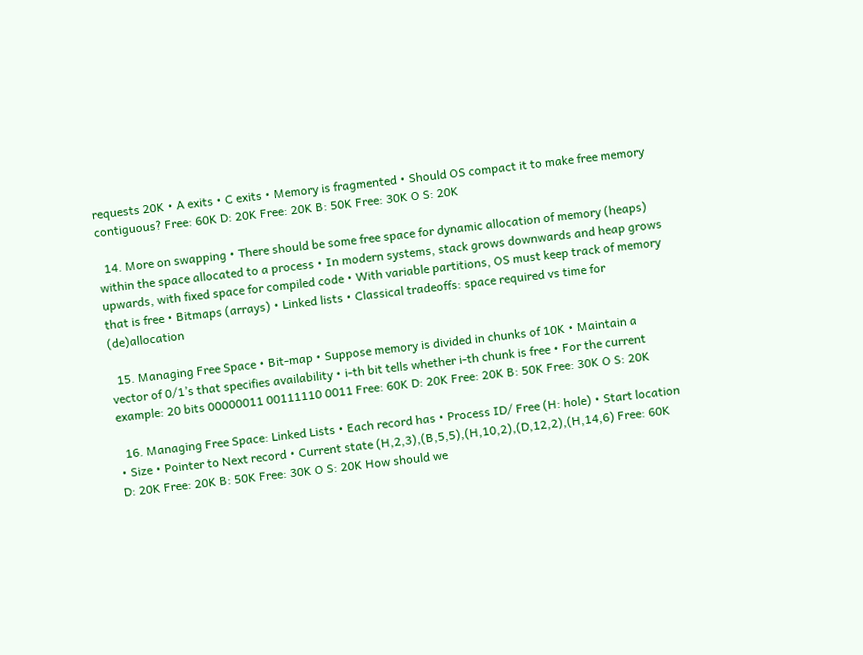requests 20K • A exits • C exits • Memory is fragmented • Should OS compact it to make free memory contiguous? Free: 60K D: 20K Free: 20K B: 50K Free: 30K O S: 20K

  14. More on swapping • There should be some free space for dynamic allocation of memory (heaps) within the space allocated to a process • In modern systems, stack grows downwards and heap grows upwards, with fixed space for compiled code • With variable partitions, OS must keep track of memory that is free • Bitmaps (arrays) • Linked lists • Classical tradeoffs: space required vs time for (de)allocation

  15. Managing Free Space • Bit-map • Suppose memory is divided in chunks of 10K • Maintain a vector of 0/1’s that specifies availability • i-th bit tells whether i-th chunk is free • For the current example: 20 bits 00000011 00111110 0011 Free: 60K D: 20K Free: 20K B: 50K Free: 30K O S: 20K

  16. Managing Free Space: Linked Lists • Each record has • Process ID/ Free (H: hole) • Start location • Size • Pointer to Next record • Current state (H,2,3),(B,5,5),(H,10,2),(D,12,2),(H,14,6) Free: 60K D: 20K Free: 20K B: 50K Free: 30K O S: 20K How should we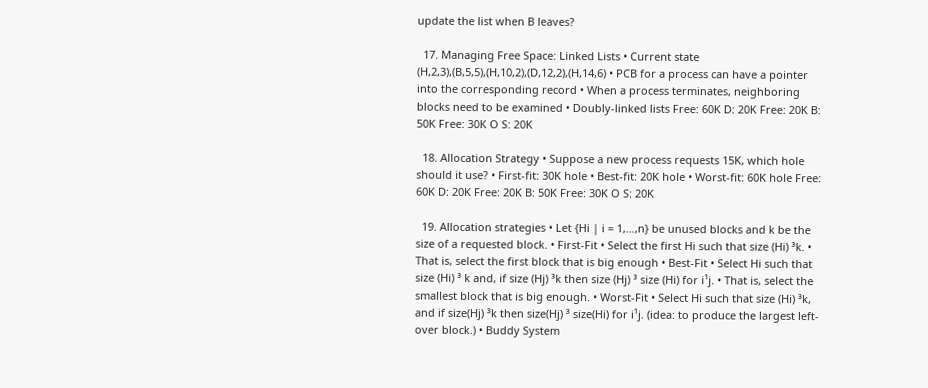update the list when B leaves?

  17. Managing Free Space: Linked Lists • Current state (H,2,3),(B,5,5),(H,10,2),(D,12,2),(H,14,6) • PCB for a process can have a pointer into the corresponding record • When a process terminates, neighboring blocks need to be examined • Doubly-linked lists Free: 60K D: 20K Free: 20K B: 50K Free: 30K O S: 20K

  18. Allocation Strategy • Suppose a new process requests 15K, which hole should it use? • First-fit: 30K hole • Best-fit: 20K hole • Worst-fit: 60K hole Free: 60K D: 20K Free: 20K B: 50K Free: 30K O S: 20K

  19. Allocation strategies • Let {Hi | i = 1,…,n} be unused blocks and k be the size of a requested block. • First-Fit • Select the first Hi such that size (Hi) ³k. • That is, select the first block that is big enough • Best-Fit • Select Hi such that size (Hi) ³ k and, if size (Hj) ³k then size (Hj) ³ size (Hi) for i¹j. • That is, select the smallest block that is big enough. • Worst-Fit • Select Hi such that size (Hi) ³k, and if size(Hj) ³k then size(Hj) ³ size(Hi) for i¹j. (idea: to produce the largest left-over block.) • Buddy System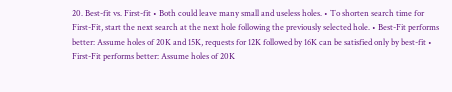20. Best-fit vs. First-fit • Both could leave many small and useless holes. • To shorten search time for First-Fit, start the next search at the next hole following the previously selected hole. • Best-Fit performs better: Assume holes of 20K and 15K, requests for 12K followed by 16K can be satisfied only by best-fit • First-Fit performs better: Assume holes of 20K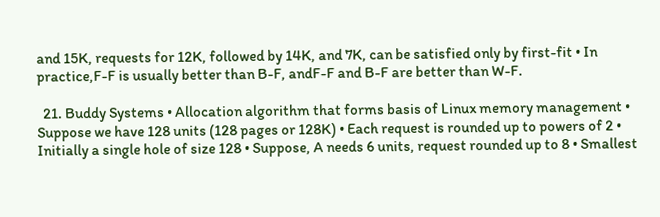and 15K, requests for 12K, followed by 14K, and 7K, can be satisfied only by first-fit • In practice,F-F is usually better than B-F, andF-F and B-F are better than W-F.

  21. Buddy Systems • Allocation algorithm that forms basis of Linux memory management • Suppose we have 128 units (128 pages or 128K) • Each request is rounded up to powers of 2 • Initially a single hole of size 128 • Suppose, A needs 6 units, request rounded up to 8 • Smallest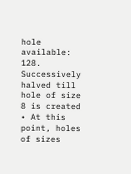hole available: 128. Successively halved till hole of size 8 is created • At this point, holes of sizes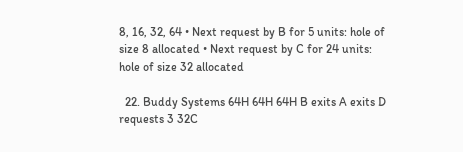8, 16, 32, 64 • Next request by B for 5 units: hole of size 8 allocated • Next request by C for 24 units: hole of size 32 allocated

  22. Buddy Systems 64H 64H 64H B exits A exits D requests 3 32C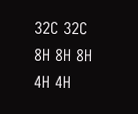32C 32C 8H 8H 8H 4H 4H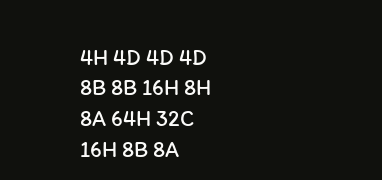4H 4D 4D 4D 8B 8B 16H 8H 8A 64H 32C 16H 8B 8A